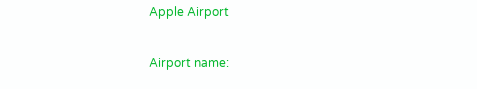Apple Airport

Airport name: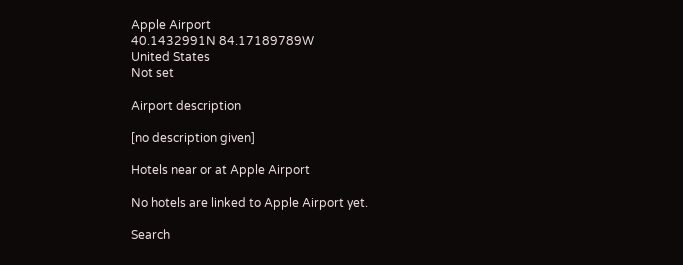Apple Airport
40.1432991N 84.17189789W
United States
Not set

Airport description

[no description given]

Hotels near or at Apple Airport

No hotels are linked to Apple Airport yet.

Search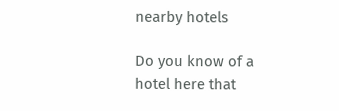nearby hotels

Do you know of a hotel here that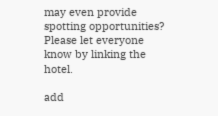may even provide spotting opportunities? Please let everyone know by linking the hotel.

add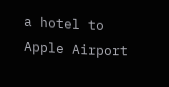a hotel to Apple Airport